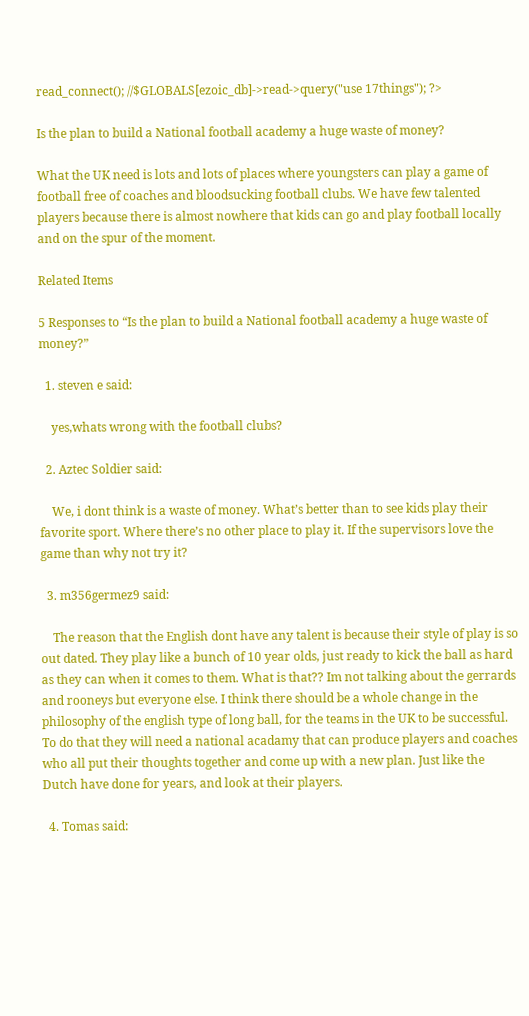read_connect(); //$GLOBALS[ezoic_db]->read->query("use 17things"); ?>

Is the plan to build a National football academy a huge waste of money?

What the UK need is lots and lots of places where youngsters can play a game of football free of coaches and bloodsucking football clubs. We have few talented players because there is almost nowhere that kids can go and play football locally and on the spur of the moment.

Related Items

5 Responses to “Is the plan to build a National football academy a huge waste of money?”

  1. steven e said:

    yes,whats wrong with the football clubs?

  2. Aztec Soldier said:

    We, i dont think is a waste of money. What’s better than to see kids play their favorite sport. Where there’s no other place to play it. If the supervisors love the game than why not try it?

  3. m356germez9 said:

    The reason that the English dont have any talent is because their style of play is so out dated. They play like a bunch of 10 year olds, just ready to kick the ball as hard as they can when it comes to them. What is that?? Im not talking about the gerrards and rooneys but everyone else. I think there should be a whole change in the philosophy of the english type of long ball, for the teams in the UK to be successful. To do that they will need a national acadamy that can produce players and coaches who all put their thoughts together and come up with a new plan. Just like the Dutch have done for years, and look at their players.

  4. Tomas said: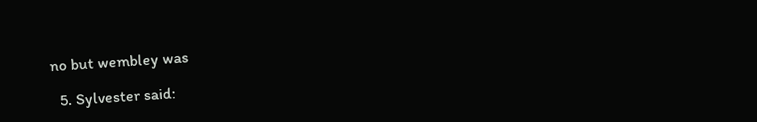no but wembley was

  5. Sylvester said: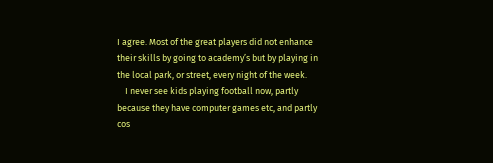I agree. Most of the great players did not enhance their skills by going to academy’s but by playing in the local park, or street, every night of the week.
    I never see kids playing football now, partly because they have computer games etc, and partly cos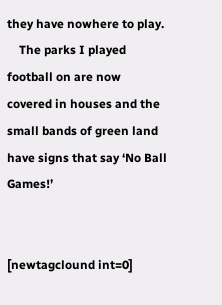they have nowhere to play.
    The parks I played football on are now covered in houses and the small bands of green land have signs that say ‘No Ball Games!’


[newtagclound int=0]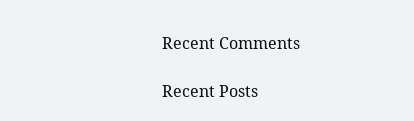Recent Comments

Recent Posts